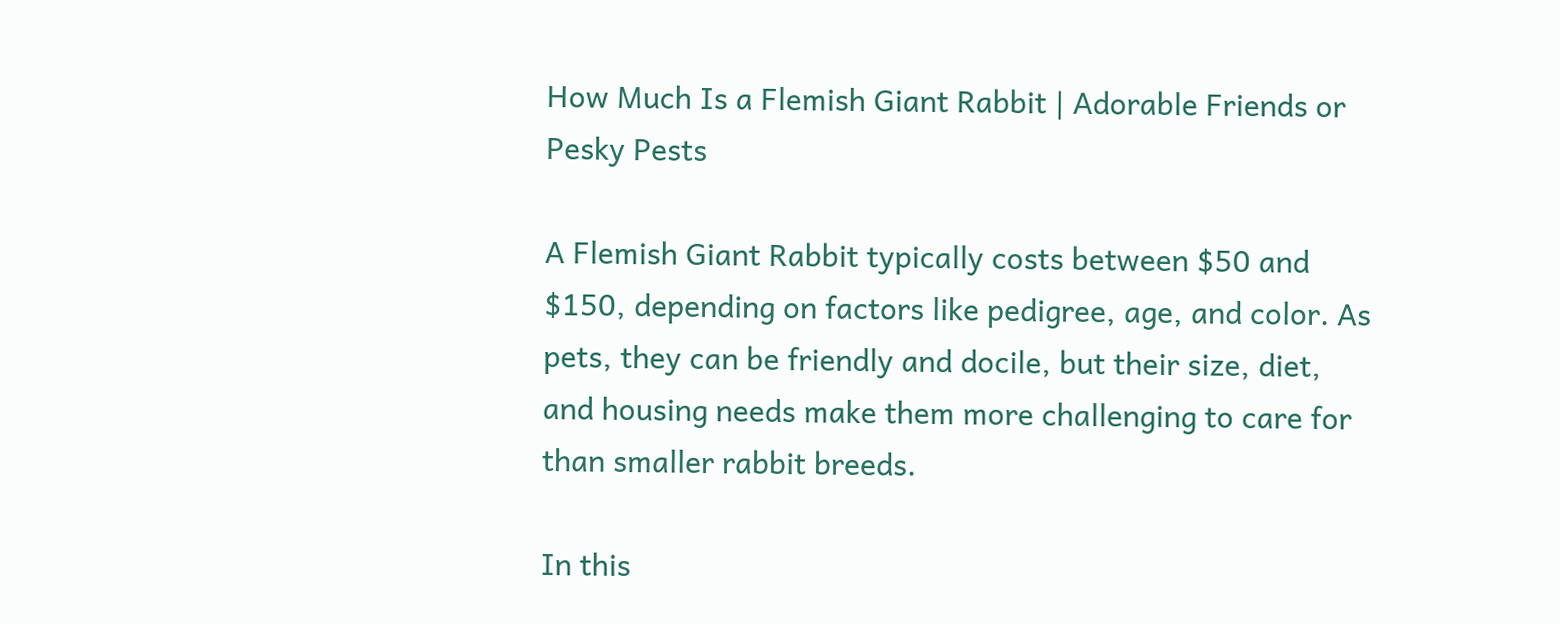How Much Is a Flemish Giant Rabbit | Adorable Friends or Pesky Pests

A Flemish Giant Rabbit typically costs between $50 and $150, depending on factors like pedigree, age, and color. As pets, they can be friendly and docile, but their size, diet, and housing needs make them more challenging to care for than smaller rabbit breeds.

In this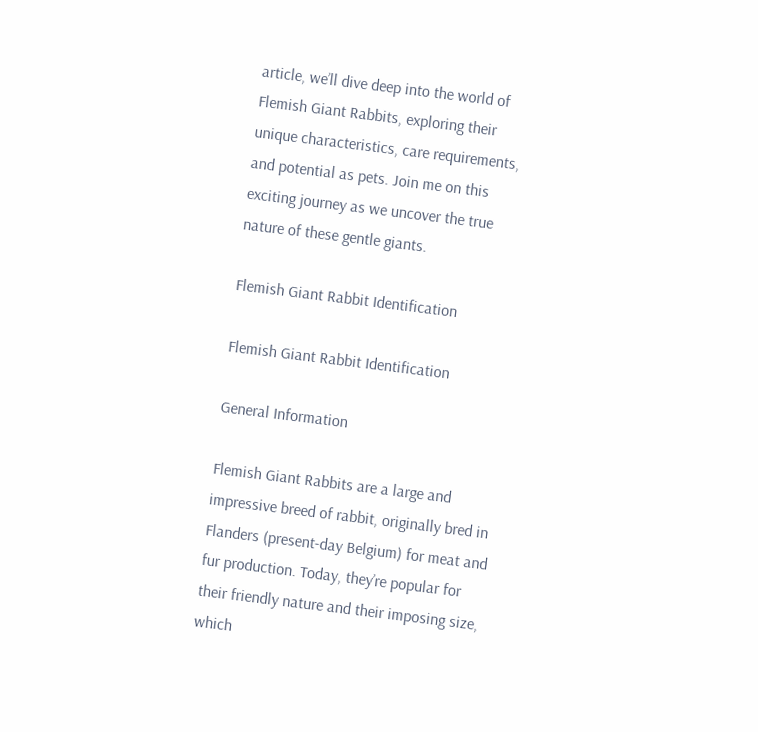article, we’ll dive deep into the world of Flemish Giant Rabbits, exploring their unique characteristics, care requirements, and potential as pets. Join me on this exciting journey as we uncover the true nature of these gentle giants.

Flemish Giant Rabbit Identification

Flemish Giant Rabbit Identification

General Information

Flemish Giant Rabbits are a large and impressive breed of rabbit, originally bred in Flanders (present-day Belgium) for meat and fur production. Today, they’re popular for their friendly nature and their imposing size, which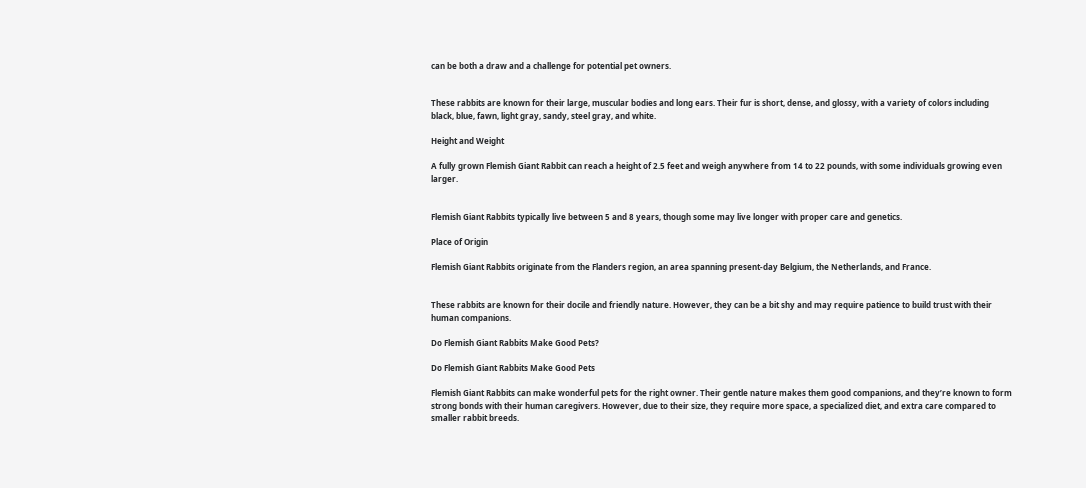can be both a draw and a challenge for potential pet owners.


These rabbits are known for their large, muscular bodies and long ears. Their fur is short, dense, and glossy, with a variety of colors including black, blue, fawn, light gray, sandy, steel gray, and white.

Height and Weight

A fully grown Flemish Giant Rabbit can reach a height of 2.5 feet and weigh anywhere from 14 to 22 pounds, with some individuals growing even larger.


Flemish Giant Rabbits typically live between 5 and 8 years, though some may live longer with proper care and genetics.

Place of Origin

Flemish Giant Rabbits originate from the Flanders region, an area spanning present-day Belgium, the Netherlands, and France.


These rabbits are known for their docile and friendly nature. However, they can be a bit shy and may require patience to build trust with their human companions.

Do Flemish Giant Rabbits Make Good Pets?

Do Flemish Giant Rabbits Make Good Pets

Flemish Giant Rabbits can make wonderful pets for the right owner. Their gentle nature makes them good companions, and they’re known to form strong bonds with their human caregivers. However, due to their size, they require more space, a specialized diet, and extra care compared to smaller rabbit breeds.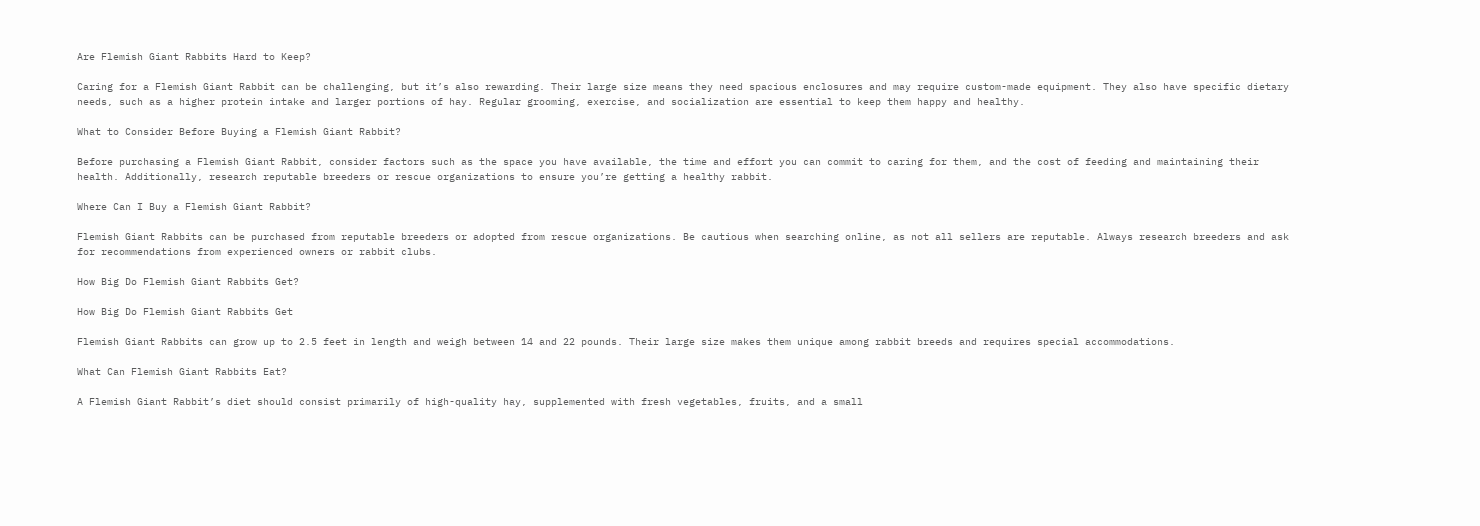Are Flemish Giant Rabbits Hard to Keep?

Caring for a Flemish Giant Rabbit can be challenging, but it’s also rewarding. Their large size means they need spacious enclosures and may require custom-made equipment. They also have specific dietary needs, such as a higher protein intake and larger portions of hay. Regular grooming, exercise, and socialization are essential to keep them happy and healthy.

What to Consider Before Buying a Flemish Giant Rabbit?

Before purchasing a Flemish Giant Rabbit, consider factors such as the space you have available, the time and effort you can commit to caring for them, and the cost of feeding and maintaining their health. Additionally, research reputable breeders or rescue organizations to ensure you’re getting a healthy rabbit.

Where Can I Buy a Flemish Giant Rabbit?

Flemish Giant Rabbits can be purchased from reputable breeders or adopted from rescue organizations. Be cautious when searching online, as not all sellers are reputable. Always research breeders and ask for recommendations from experienced owners or rabbit clubs.

How Big Do Flemish Giant Rabbits Get?

How Big Do Flemish Giant Rabbits Get

Flemish Giant Rabbits can grow up to 2.5 feet in length and weigh between 14 and 22 pounds. Their large size makes them unique among rabbit breeds and requires special accommodations.

What Can Flemish Giant Rabbits Eat?

A Flemish Giant Rabbit’s diet should consist primarily of high-quality hay, supplemented with fresh vegetables, fruits, and a small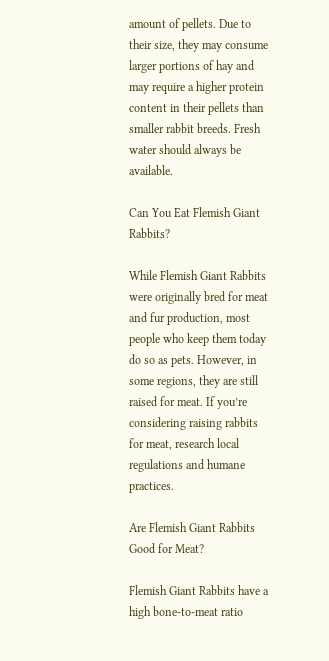amount of pellets. Due to their size, they may consume larger portions of hay and may require a higher protein content in their pellets than smaller rabbit breeds. Fresh water should always be available.

Can You Eat Flemish Giant Rabbits?

While Flemish Giant Rabbits were originally bred for meat and fur production, most people who keep them today do so as pets. However, in some regions, they are still raised for meat. If you’re considering raising rabbits for meat, research local regulations and humane practices.

Are Flemish Giant Rabbits Good for Meat?

Flemish Giant Rabbits have a high bone-to-meat ratio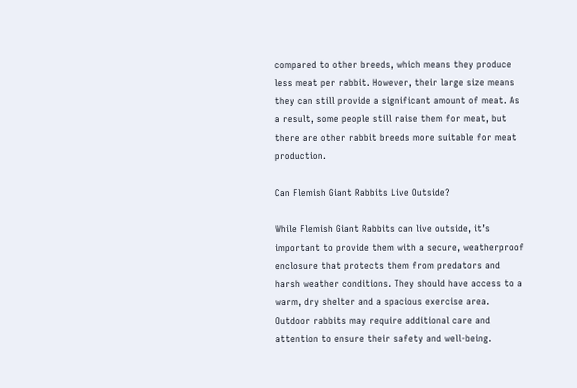compared to other breeds, which means they produce less meat per rabbit. However, their large size means they can still provide a significant amount of meat. As a result, some people still raise them for meat, but there are other rabbit breeds more suitable for meat production.

Can Flemish Giant Rabbits Live Outside?

While Flemish Giant Rabbits can live outside, it’s important to provide them with a secure, weatherproof enclosure that protects them from predators and harsh weather conditions. They should have access to a warm, dry shelter and a spacious exercise area. Outdoor rabbits may require additional care and attention to ensure their safety and well-being.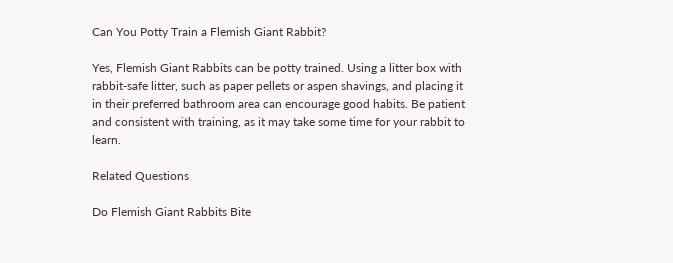Can You Potty Train a Flemish Giant Rabbit?

Yes, Flemish Giant Rabbits can be potty trained. Using a litter box with rabbit-safe litter, such as paper pellets or aspen shavings, and placing it in their preferred bathroom area can encourage good habits. Be patient and consistent with training, as it may take some time for your rabbit to learn.

Related Questions

Do Flemish Giant Rabbits Bite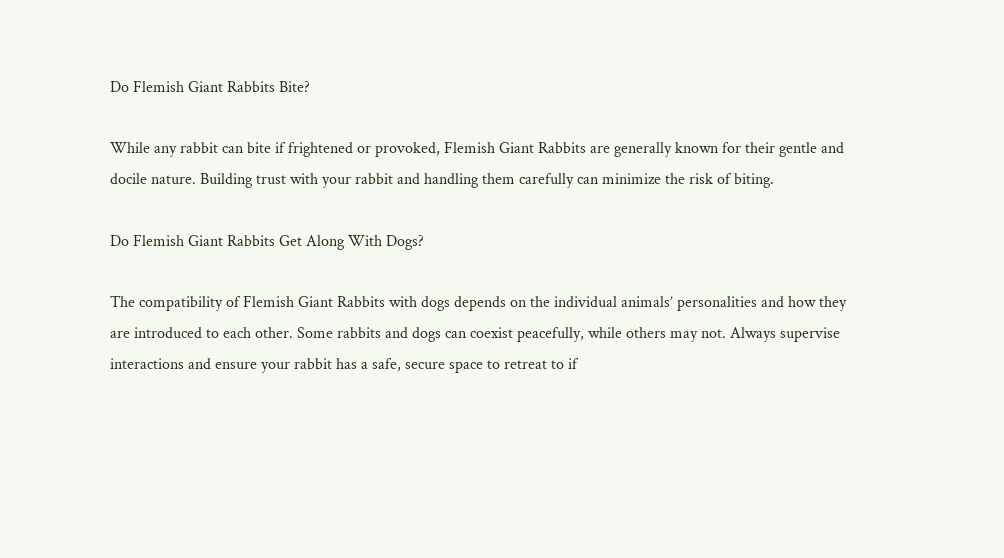Do Flemish Giant Rabbits Bite?

While any rabbit can bite if frightened or provoked, Flemish Giant Rabbits are generally known for their gentle and docile nature. Building trust with your rabbit and handling them carefully can minimize the risk of biting.

Do Flemish Giant Rabbits Get Along With Dogs?

The compatibility of Flemish Giant Rabbits with dogs depends on the individual animals’ personalities and how they are introduced to each other. Some rabbits and dogs can coexist peacefully, while others may not. Always supervise interactions and ensure your rabbit has a safe, secure space to retreat to if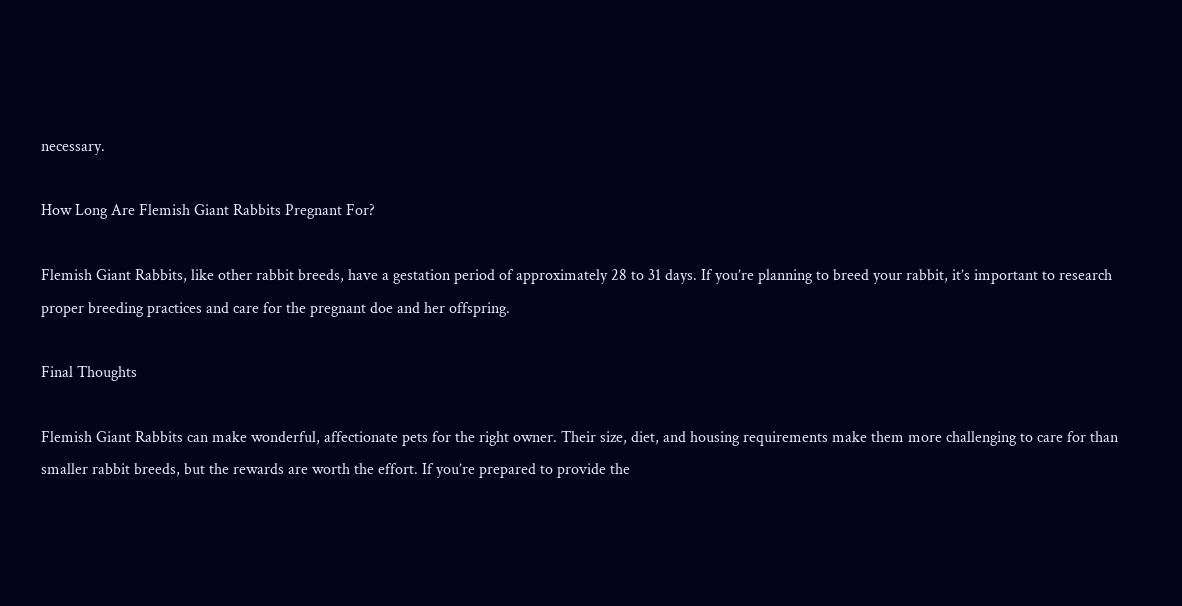necessary.

How Long Are Flemish Giant Rabbits Pregnant For?

Flemish Giant Rabbits, like other rabbit breeds, have a gestation period of approximately 28 to 31 days. If you’re planning to breed your rabbit, it’s important to research proper breeding practices and care for the pregnant doe and her offspring.

Final Thoughts

Flemish Giant Rabbits can make wonderful, affectionate pets for the right owner. Their size, diet, and housing requirements make them more challenging to care for than smaller rabbit breeds, but the rewards are worth the effort. If you’re prepared to provide the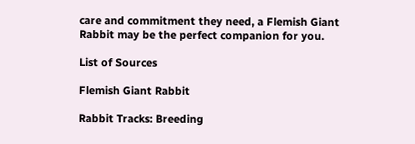care and commitment they need, a Flemish Giant Rabbit may be the perfect companion for you.

List of Sources

Flemish Giant Rabbit

Rabbit Tracks: Breeding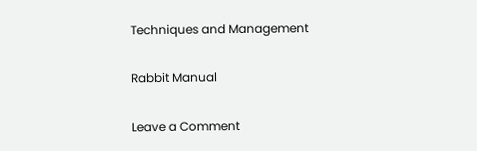Techniques and Management

Rabbit Manual

Leave a Comment